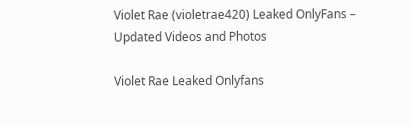Violet Rae (violetrae420) Leaked OnlyFans – Updated Videos and Photos

Violet Rae Leaked Onlyfans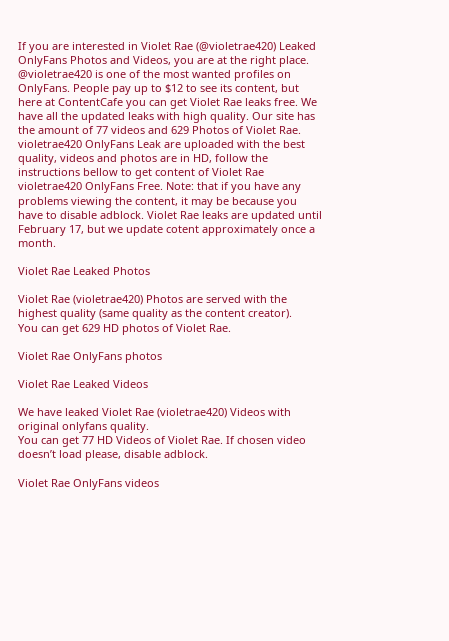If you are interested in Violet Rae (@violetrae420) Leaked OnlyFans Photos and Videos, you are at the right place. @violetrae420 is one of the most wanted profiles on OnlyFans. People pay up to $12 to see its content, but here at ContentCafe you can get Violet Rae leaks free. We have all the updated leaks with high quality. Our site has the amount of 77 videos and 629 Photos of Violet Rae. violetrae420 OnlyFans Leak are uploaded with the best quality, videos and photos are in HD, follow the instructions bellow to get content of Violet Rae violetrae420 OnlyFans Free. Note: that if you have any problems viewing the content, it may be because you have to disable adblock. Violet Rae leaks are updated until February 17, but we update cotent approximately once a month.

Violet Rae Leaked Photos

Violet Rae (violetrae420) Photos are served with the highest quality (same quality as the content creator).
You can get 629 HD photos of Violet Rae.

Violet Rae OnlyFans photos

Violet Rae Leaked Videos

We have leaked Violet Rae (violetrae420) Videos with original onlyfans quality.
You can get 77 HD Videos of Violet Rae. If chosen video doesn’t load please, disable adblock.

Violet Rae OnlyFans videos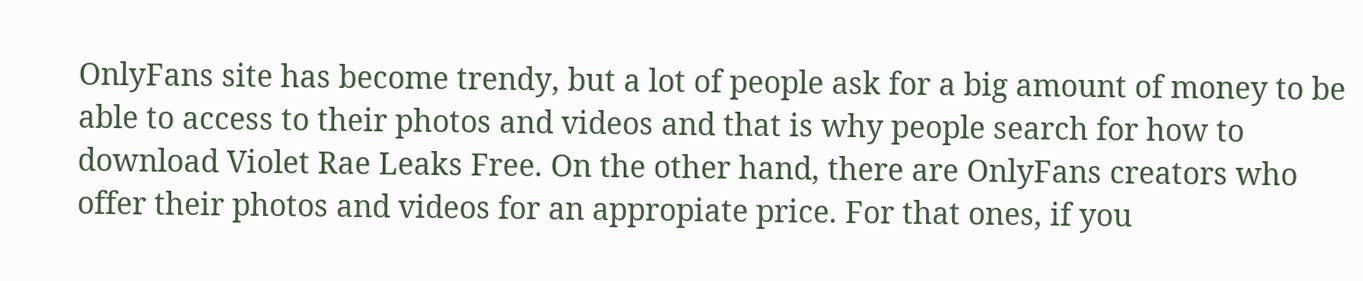OnlyFans site has become trendy, but a lot of people ask for a big amount of money to be able to access to their photos and videos and that is why people search for how to download Violet Rae Leaks Free. On the other hand, there are OnlyFans creators who offer their photos and videos for an appropiate price. For that ones, if you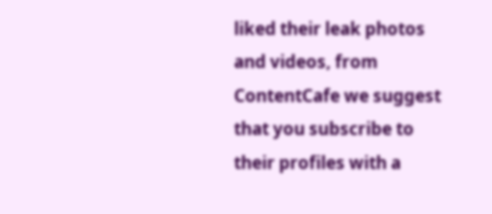liked their leak photos and videos, from ContentCafe we suggest that you subscribe to their profiles with a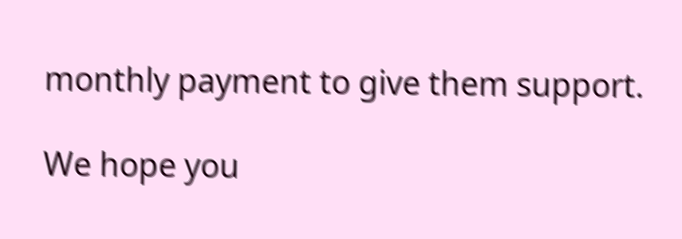monthly payment to give them support.

We hope you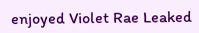enjoyed Violet Rae Leaked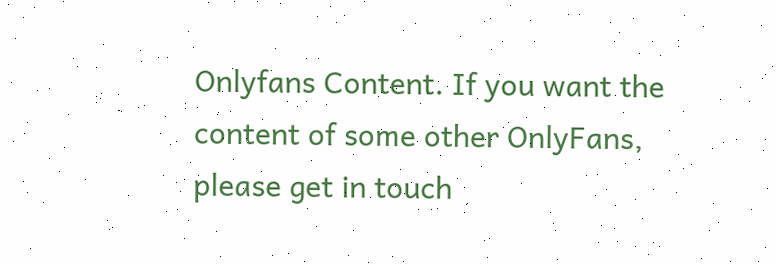Onlyfans Content. If you want the content of some other OnlyFans, please get in touch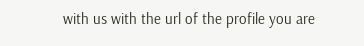with us with the url of the profile you are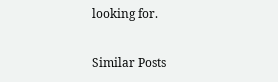looking for.

Similar Posts